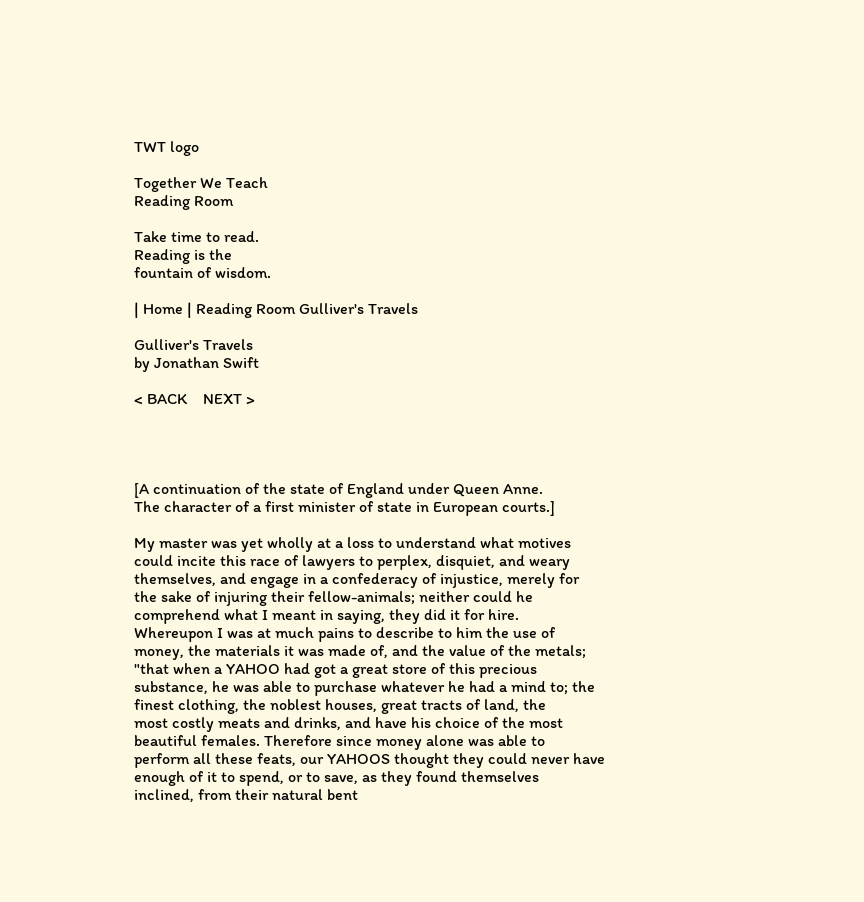TWT logo

Together We Teach
Reading Room

Take time to read.
Reading is the
fountain of wisdom.

| Home | Reading Room Gulliver's Travels

Gulliver's Travels
by Jonathan Swift

< BACK    NEXT >




[A continuation of the state of England under Queen Anne.
The character of a first minister of state in European courts.]

My master was yet wholly at a loss to understand what motives
could incite this race of lawyers to perplex, disquiet, and weary
themselves, and engage in a confederacy of injustice, merely for
the sake of injuring their fellow-animals; neither could he
comprehend what I meant in saying, they did it for hire.
Whereupon I was at much pains to describe to him the use of
money, the materials it was made of, and the value of the metals;
"that when a YAHOO had got a great store of this precious
substance, he was able to purchase whatever he had a mind to; the
finest clothing, the noblest houses, great tracts of land, the
most costly meats and drinks, and have his choice of the most
beautiful females. Therefore since money alone was able to
perform all these feats, our YAHOOS thought they could never have
enough of it to spend, or to save, as they found themselves
inclined, from their natural bent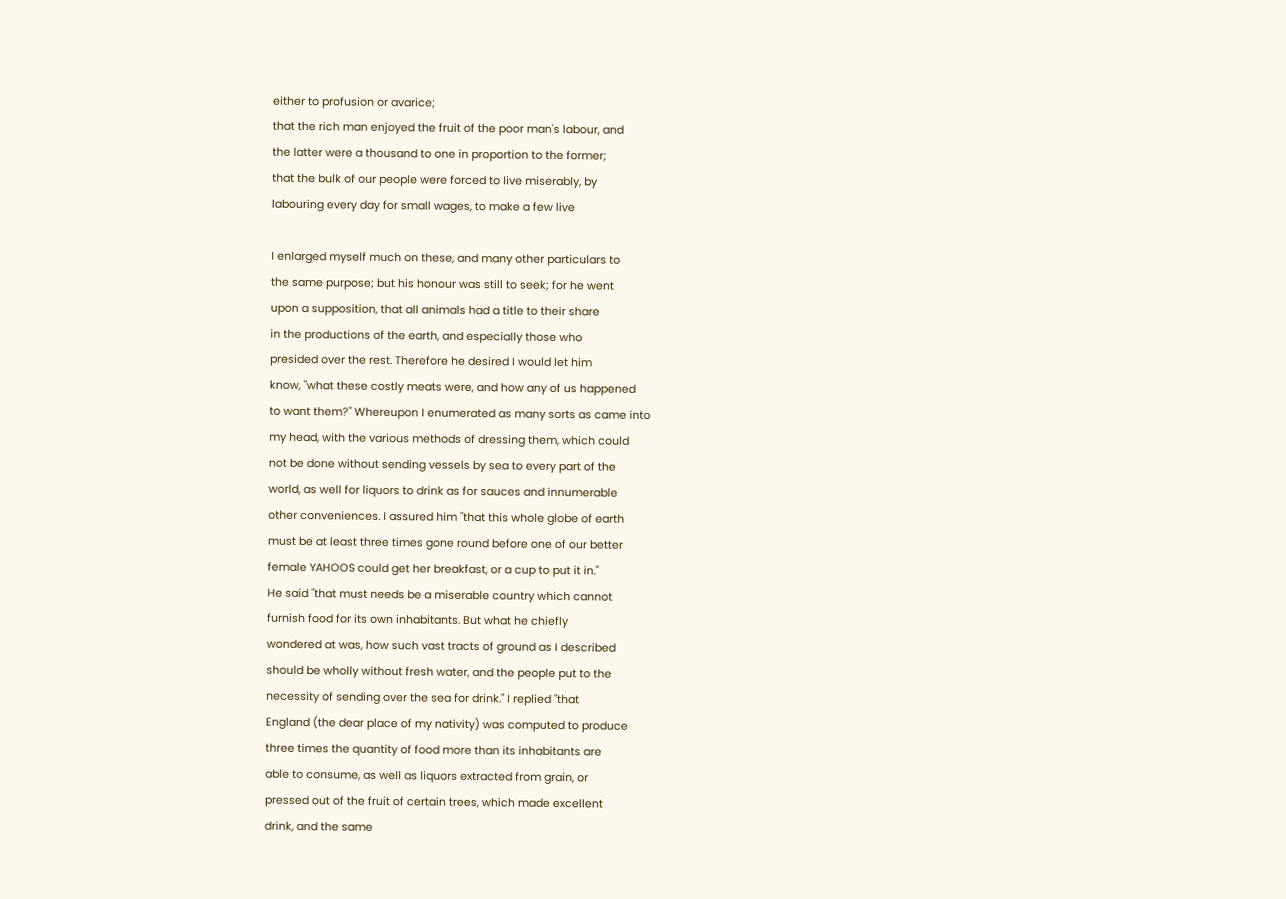either to profusion or avarice;
that the rich man enjoyed the fruit of the poor man's labour, and
the latter were a thousand to one in proportion to the former;
that the bulk of our people were forced to live miserably, by
labouring every day for small wages, to make a few live

I enlarged myself much on these, and many other particulars to
the same purpose; but his honour was still to seek; for he went
upon a supposition, that all animals had a title to their share
in the productions of the earth, and especially those who
presided over the rest. Therefore he desired I would let him
know, "what these costly meats were, and how any of us happened
to want them?" Whereupon I enumerated as many sorts as came into
my head, with the various methods of dressing them, which could
not be done without sending vessels by sea to every part of the
world, as well for liquors to drink as for sauces and innumerable
other conveniences. I assured him "that this whole globe of earth
must be at least three times gone round before one of our better
female YAHOOS could get her breakfast, or a cup to put it in."
He said "that must needs be a miserable country which cannot
furnish food for its own inhabitants. But what he chiefly
wondered at was, how such vast tracts of ground as I described
should be wholly without fresh water, and the people put to the
necessity of sending over the sea for drink." I replied "that
England (the dear place of my nativity) was computed to produce
three times the quantity of food more than its inhabitants are
able to consume, as well as liquors extracted from grain, or
pressed out of the fruit of certain trees, which made excellent
drink, and the same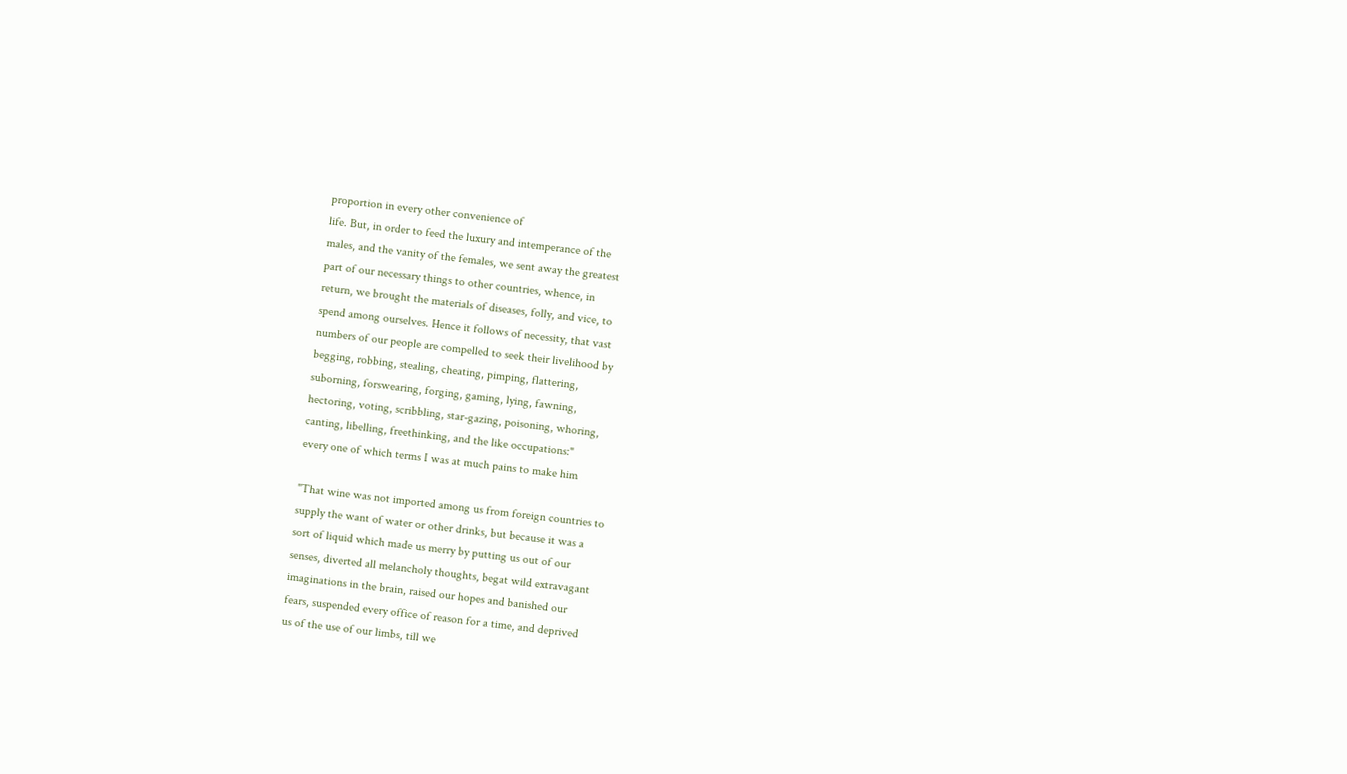proportion in every other convenience of
life. But, in order to feed the luxury and intemperance of the
males, and the vanity of the females, we sent away the greatest
part of our necessary things to other countries, whence, in
return, we brought the materials of diseases, folly, and vice, to
spend among ourselves. Hence it follows of necessity, that vast
numbers of our people are compelled to seek their livelihood by
begging, robbing, stealing, cheating, pimping, flattering,
suborning, forswearing, forging, gaming, lying, fawning,
hectoring, voting, scribbling, star-gazing, poisoning, whoring,
canting, libelling, freethinking, and the like occupations:"
every one of which terms I was at much pains to make him

"That wine was not imported among us from foreign countries to
supply the want of water or other drinks, but because it was a
sort of liquid which made us merry by putting us out of our
senses, diverted all melancholy thoughts, begat wild extravagant
imaginations in the brain, raised our hopes and banished our
fears, suspended every office of reason for a time, and deprived
us of the use of our limbs, till we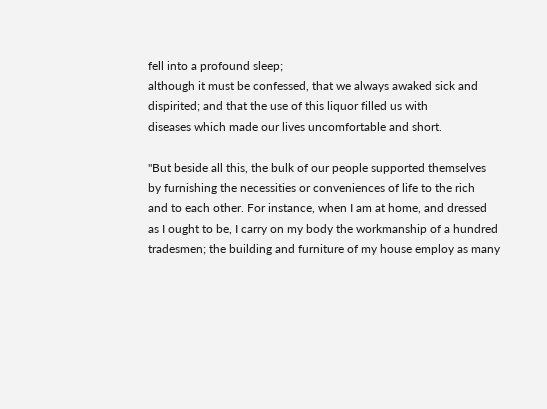fell into a profound sleep;
although it must be confessed, that we always awaked sick and
dispirited; and that the use of this liquor filled us with
diseases which made our lives uncomfortable and short.

"But beside all this, the bulk of our people supported themselves
by furnishing the necessities or conveniences of life to the rich
and to each other. For instance, when I am at home, and dressed
as I ought to be, I carry on my body the workmanship of a hundred
tradesmen; the building and furniture of my house employ as many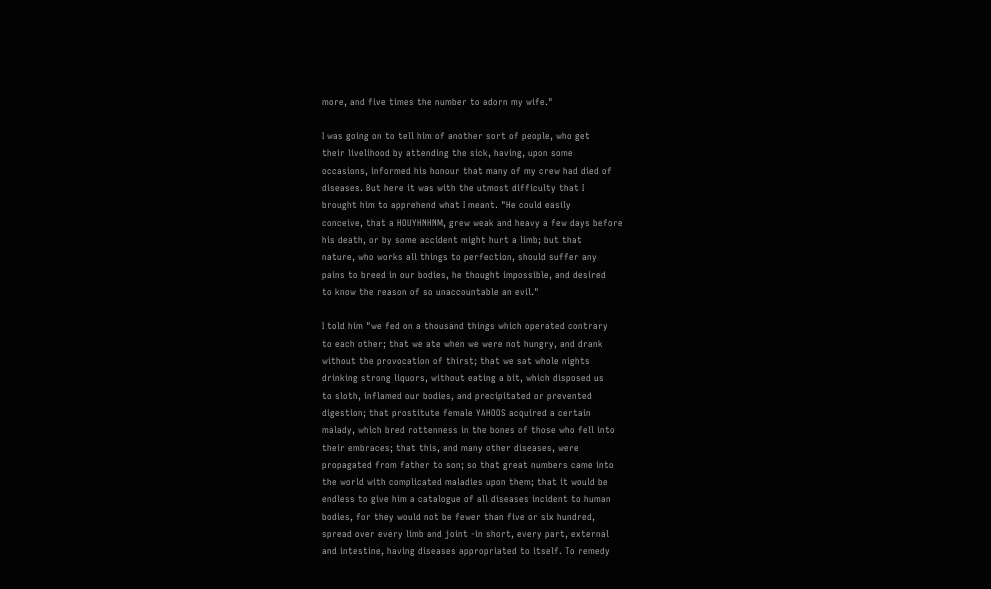more, and five times the number to adorn my wife."

I was going on to tell him of another sort of people, who get
their livelihood by attending the sick, having, upon some
occasions, informed his honour that many of my crew had died of
diseases. But here it was with the utmost difficulty that I
brought him to apprehend what I meant. "He could easily
conceive, that a HOUYHNHNM, grew weak and heavy a few days before
his death, or by some accident might hurt a limb; but that
nature, who works all things to perfection, should suffer any
pains to breed in our bodies, he thought impossible, and desired
to know the reason of so unaccountable an evil."

I told him "we fed on a thousand things which operated contrary
to each other; that we ate when we were not hungry, and drank
without the provocation of thirst; that we sat whole nights
drinking strong liquors, without eating a bit, which disposed us
to sloth, inflamed our bodies, and precipitated or prevented
digestion; that prostitute female YAHOOS acquired a certain
malady, which bred rottenness in the bones of those who fell into
their embraces; that this, and many other diseases, were
propagated from father to son; so that great numbers came into
the world with complicated maladies upon them; that it would be
endless to give him a catalogue of all diseases incident to human
bodies, for they would not be fewer than five or six hundred,
spread over every limb and joint -in short, every part, external
and intestine, having diseases appropriated to itself. To remedy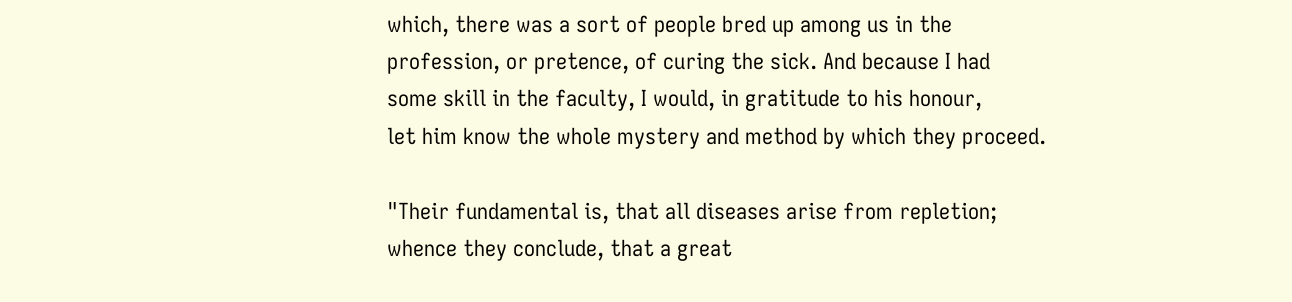which, there was a sort of people bred up among us in the
profession, or pretence, of curing the sick. And because I had
some skill in the faculty, I would, in gratitude to his honour,
let him know the whole mystery and method by which they proceed.

"Their fundamental is, that all diseases arise from repletion;
whence they conclude, that a great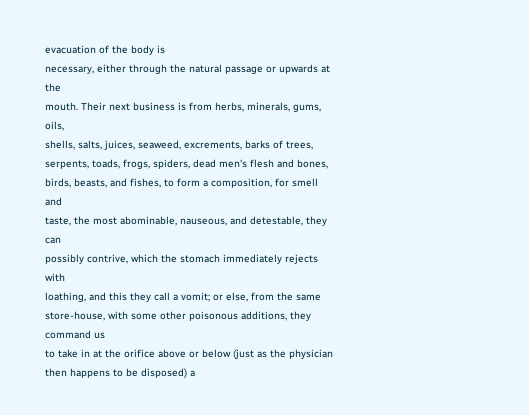evacuation of the body is
necessary, either through the natural passage or upwards at the
mouth. Their next business is from herbs, minerals, gums, oils,
shells, salts, juices, seaweed, excrements, barks of trees,
serpents, toads, frogs, spiders, dead men's flesh and bones,
birds, beasts, and fishes, to form a composition, for smell and
taste, the most abominable, nauseous, and detestable, they can
possibly contrive, which the stomach immediately rejects with
loathing, and this they call a vomit; or else, from the same
store-house, with some other poisonous additions, they command us
to take in at the orifice above or below (just as the physician
then happens to be disposed) a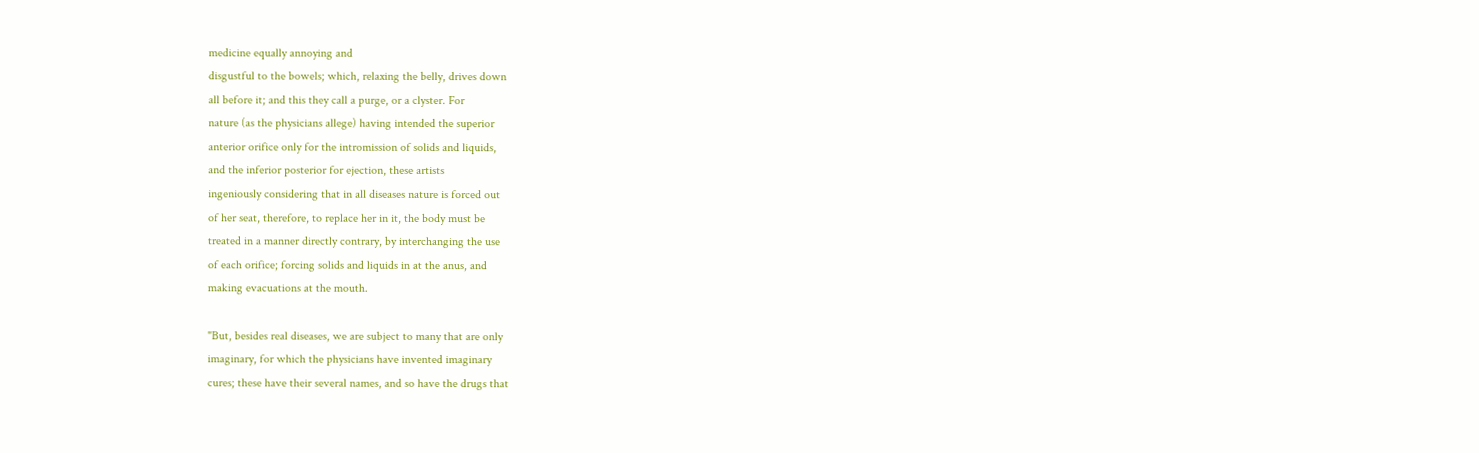medicine equally annoying and
disgustful to the bowels; which, relaxing the belly, drives down
all before it; and this they call a purge, or a clyster. For
nature (as the physicians allege) having intended the superior
anterior orifice only for the intromission of solids and liquids,
and the inferior posterior for ejection, these artists
ingeniously considering that in all diseases nature is forced out
of her seat, therefore, to replace her in it, the body must be
treated in a manner directly contrary, by interchanging the use
of each orifice; forcing solids and liquids in at the anus, and
making evacuations at the mouth.

"But, besides real diseases, we are subject to many that are only
imaginary, for which the physicians have invented imaginary
cures; these have their several names, and so have the drugs that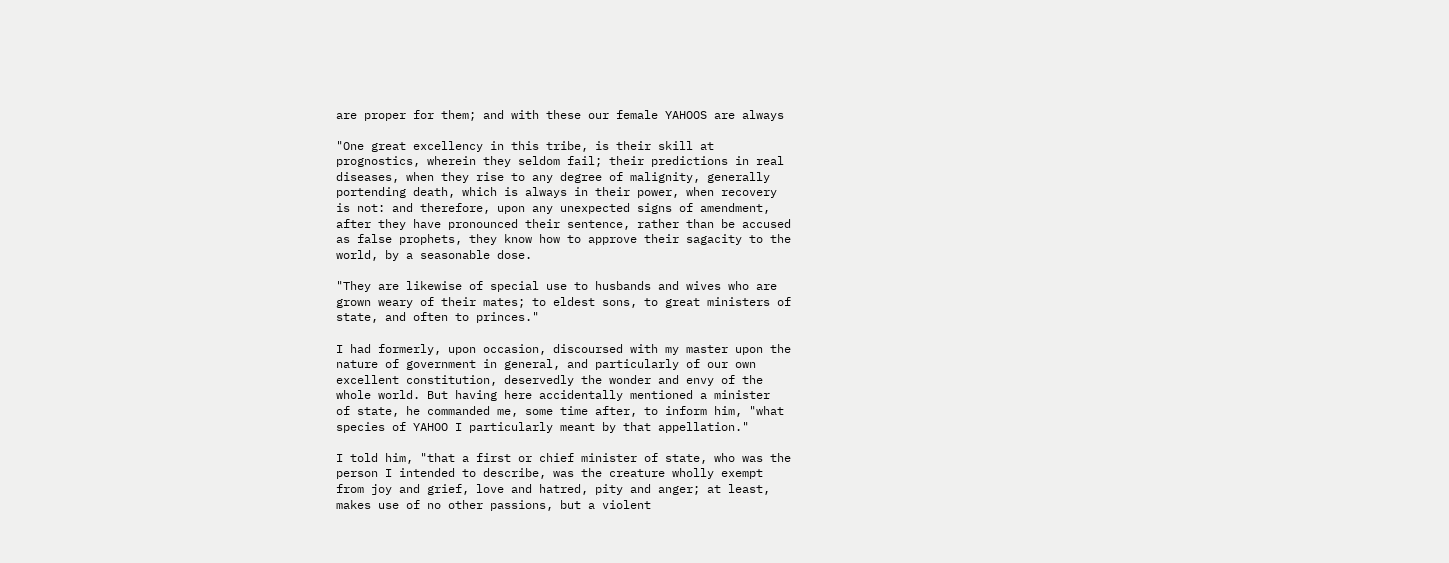are proper for them; and with these our female YAHOOS are always

"One great excellency in this tribe, is their skill at
prognostics, wherein they seldom fail; their predictions in real
diseases, when they rise to any degree of malignity, generally
portending death, which is always in their power, when recovery
is not: and therefore, upon any unexpected signs of amendment,
after they have pronounced their sentence, rather than be accused
as false prophets, they know how to approve their sagacity to the
world, by a seasonable dose.

"They are likewise of special use to husbands and wives who are
grown weary of their mates; to eldest sons, to great ministers of
state, and often to princes."

I had formerly, upon occasion, discoursed with my master upon the
nature of government in general, and particularly of our own
excellent constitution, deservedly the wonder and envy of the
whole world. But having here accidentally mentioned a minister
of state, he commanded me, some time after, to inform him, "what
species of YAHOO I particularly meant by that appellation."

I told him, "that a first or chief minister of state, who was the
person I intended to describe, was the creature wholly exempt
from joy and grief, love and hatred, pity and anger; at least,
makes use of no other passions, but a violent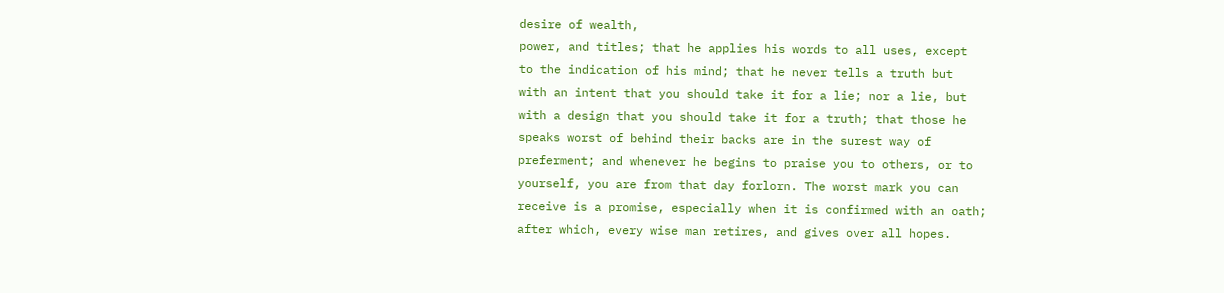desire of wealth,
power, and titles; that he applies his words to all uses, except
to the indication of his mind; that he never tells a truth but
with an intent that you should take it for a lie; nor a lie, but
with a design that you should take it for a truth; that those he
speaks worst of behind their backs are in the surest way of
preferment; and whenever he begins to praise you to others, or to
yourself, you are from that day forlorn. The worst mark you can
receive is a promise, especially when it is confirmed with an oath;
after which, every wise man retires, and gives over all hopes.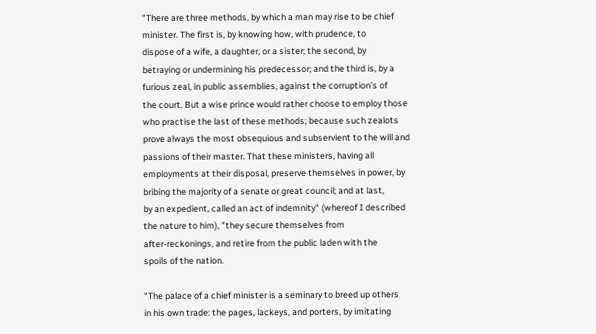"There are three methods, by which a man may rise to be chief
minister. The first is, by knowing how, with prudence, to
dispose of a wife, a daughter, or a sister; the second, by
betraying or undermining his predecessor; and the third is, by a
furious zeal, in public assemblies, against the corruption's of
the court. But a wise prince would rather choose to employ those
who practise the last of these methods; because such zealots
prove always the most obsequious and subservient to the will and
passions of their master. That these ministers, having all
employments at their disposal, preserve themselves in power, by
bribing the majority of a senate or great council; and at last,
by an expedient, called an act of indemnity" (whereof I described
the nature to him), "they secure themselves from
after-reckonings, and retire from the public laden with the
spoils of the nation.

"The palace of a chief minister is a seminary to breed up others
in his own trade: the pages, lackeys, and porters, by imitating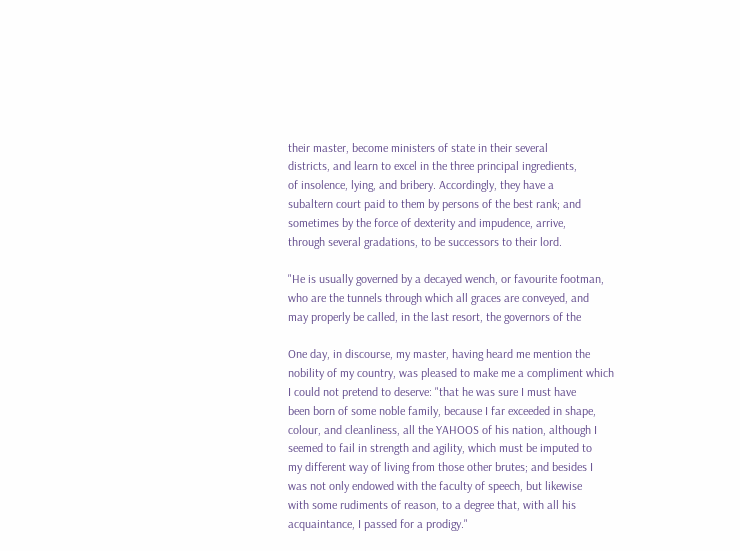their master, become ministers of state in their several
districts, and learn to excel in the three principal ingredients,
of insolence, lying, and bribery. Accordingly, they have a
subaltern court paid to them by persons of the best rank; and
sometimes by the force of dexterity and impudence, arrive,
through several gradations, to be successors to their lord.

"He is usually governed by a decayed wench, or favourite footman,
who are the tunnels through which all graces are conveyed, and
may properly be called, in the last resort, the governors of the

One day, in discourse, my master, having heard me mention the
nobility of my country, was pleased to make me a compliment which
I could not pretend to deserve: "that he was sure I must have
been born of some noble family, because I far exceeded in shape,
colour, and cleanliness, all the YAHOOS of his nation, although I
seemed to fail in strength and agility, which must be imputed to
my different way of living from those other brutes; and besides I
was not only endowed with the faculty of speech, but likewise
with some rudiments of reason, to a degree that, with all his
acquaintance, I passed for a prodigy."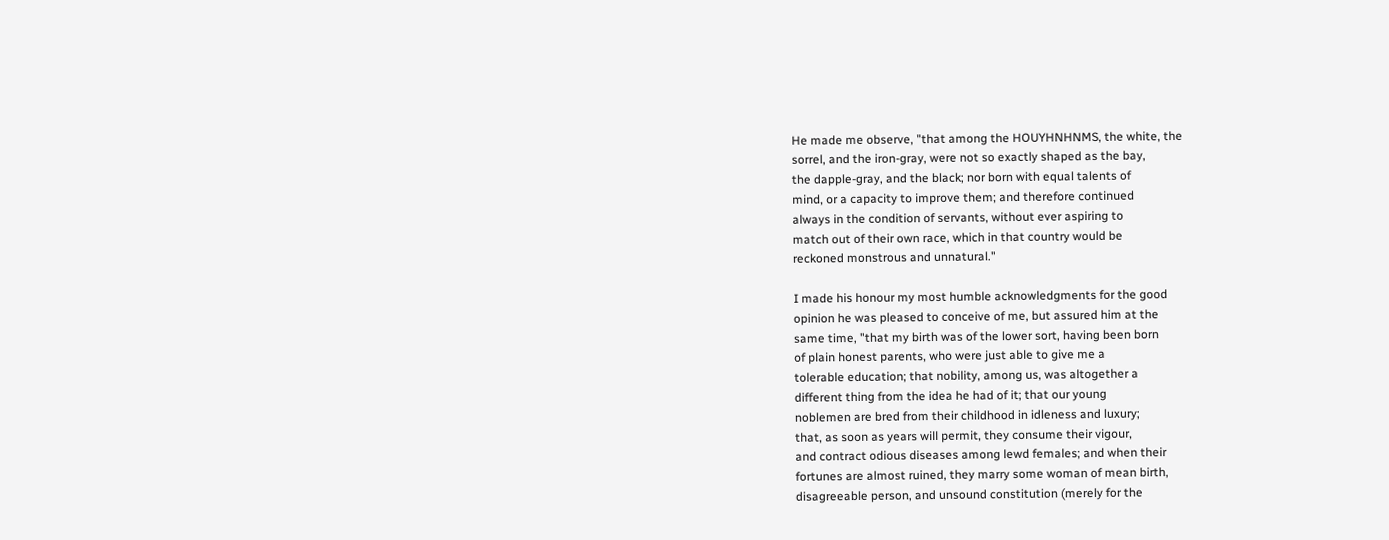He made me observe, "that among the HOUYHNHNMS, the white, the
sorrel, and the iron-gray, were not so exactly shaped as the bay,
the dapple-gray, and the black; nor born with equal talents of
mind, or a capacity to improve them; and therefore continued
always in the condition of servants, without ever aspiring to
match out of their own race, which in that country would be
reckoned monstrous and unnatural."

I made his honour my most humble acknowledgments for the good
opinion he was pleased to conceive of me, but assured him at the
same time, "that my birth was of the lower sort, having been born
of plain honest parents, who were just able to give me a
tolerable education; that nobility, among us, was altogether a
different thing from the idea he had of it; that our young
noblemen are bred from their childhood in idleness and luxury;
that, as soon as years will permit, they consume their vigour,
and contract odious diseases among lewd females; and when their
fortunes are almost ruined, they marry some woman of mean birth,
disagreeable person, and unsound constitution (merely for the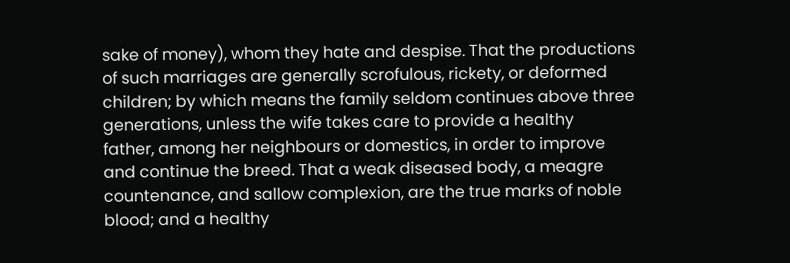sake of money), whom they hate and despise. That the productions
of such marriages are generally scrofulous, rickety, or deformed
children; by which means the family seldom continues above three
generations, unless the wife takes care to provide a healthy
father, among her neighbours or domestics, in order to improve
and continue the breed. That a weak diseased body, a meagre
countenance, and sallow complexion, are the true marks of noble
blood; and a healthy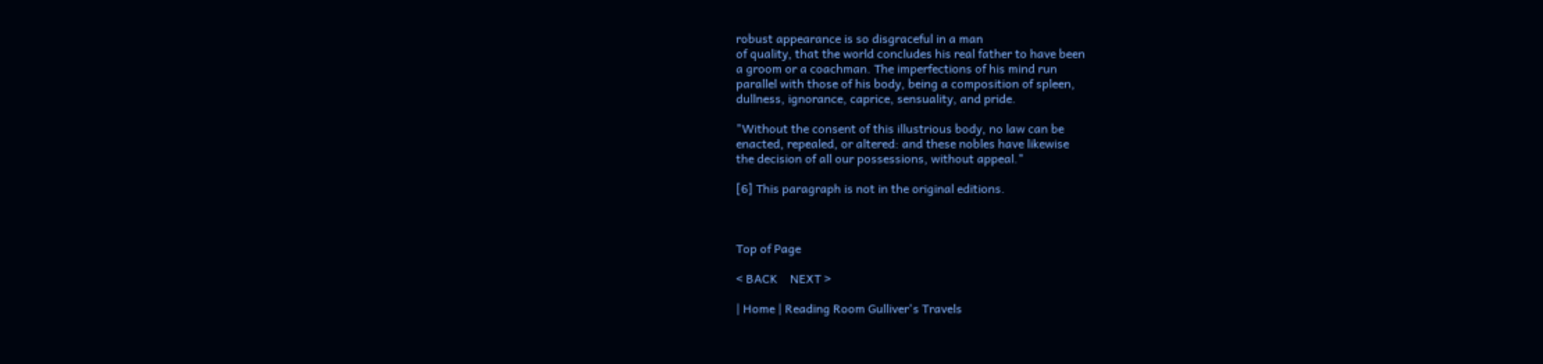robust appearance is so disgraceful in a man
of quality, that the world concludes his real father to have been
a groom or a coachman. The imperfections of his mind run
parallel with those of his body, being a composition of spleen,
dullness, ignorance, caprice, sensuality, and pride.

"Without the consent of this illustrious body, no law can be
enacted, repealed, or altered: and these nobles have likewise
the decision of all our possessions, without appeal."

[6] This paragraph is not in the original editions.



Top of Page

< BACK    NEXT >

| Home | Reading Room Gulliver's Travels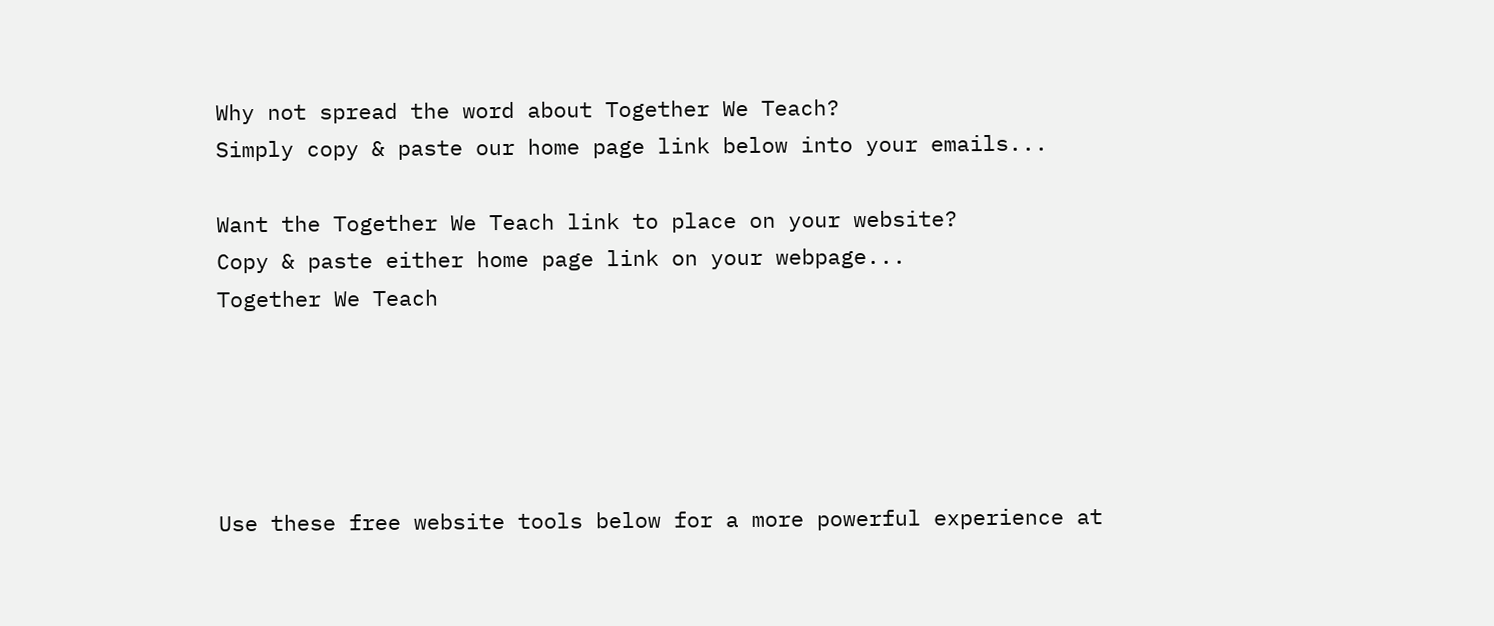Why not spread the word about Together We Teach?
Simply copy & paste our home page link below into your emails...

Want the Together We Teach link to place on your website?
Copy & paste either home page link on your webpage...
Together We Teach





Use these free website tools below for a more powerful experience at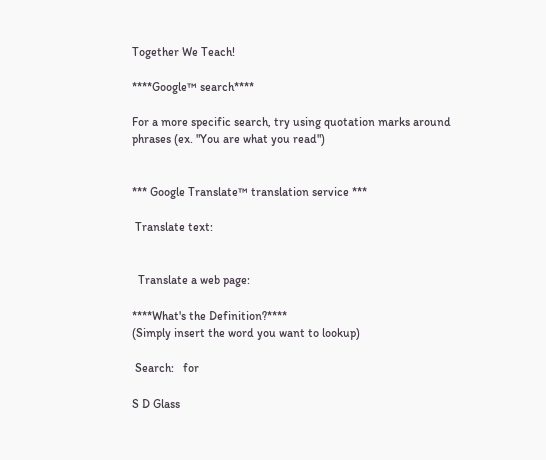Together We Teach!

****Google™ search****

For a more specific search, try using quotation marks around phrases (ex. "You are what you read")


*** Google Translate™ translation service ***

 Translate text:


  Translate a web page:

****What's the Definition?****
(Simply insert the word you want to lookup)

 Search:   for

S D Glass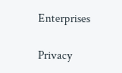Enterprises

Privacy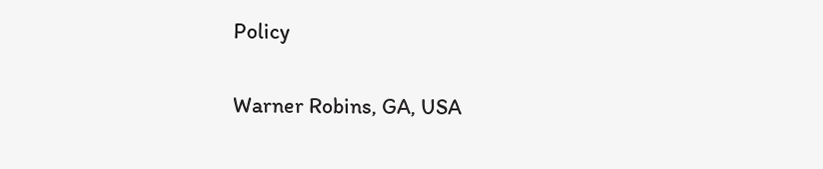Policy

Warner Robins, GA, USA